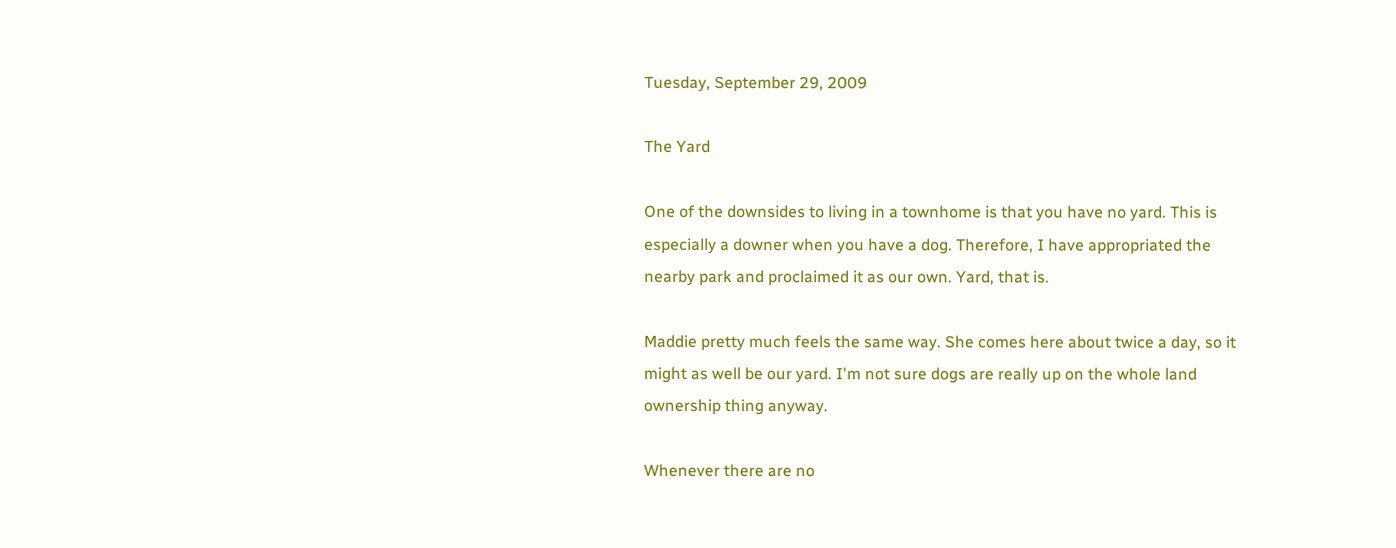Tuesday, September 29, 2009

The Yard

One of the downsides to living in a townhome is that you have no yard. This is especially a downer when you have a dog. Therefore, I have appropriated the nearby park and proclaimed it as our own. Yard, that is.

Maddie pretty much feels the same way. She comes here about twice a day, so it might as well be our yard. I'm not sure dogs are really up on the whole land ownership thing anyway.

Whenever there are no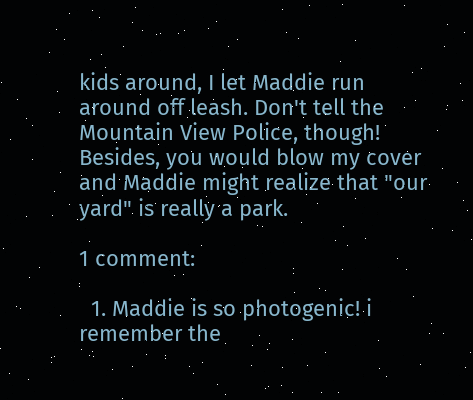kids around, I let Maddie run around off leash. Don't tell the Mountain View Police, though! Besides, you would blow my cover and Maddie might realize that "our yard" is really a park.

1 comment:

  1. Maddie is so photogenic! i remember the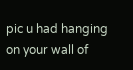pic u had hanging on your wall of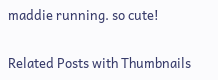maddie running. so cute!


Related Posts with Thumbnails